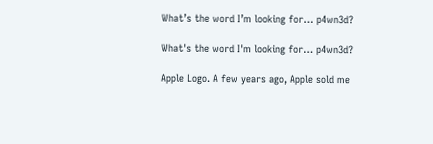What’s the word I’m looking for… p4wn3d?

What's the word I'm looking for… p4wn3d?

Apple Logo. A few years ago, Apple sold me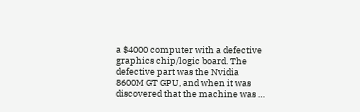a $4000 computer with a defective graphics chip/logic board. The defective part was the Nvidia 8600M GT GPU, and when it was discovered that the machine was …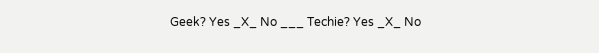Geek? Yes _X_ No ___ Techie? Yes _X_ No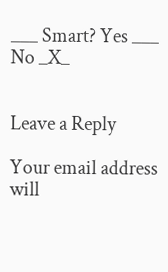___ Smart? Yes ___ No _X_


Leave a Reply

Your email address will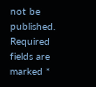not be published. Required fields are marked *